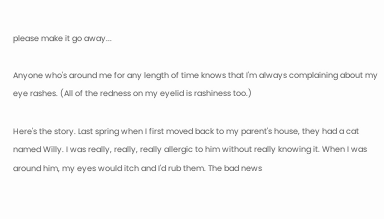please make it go away...

Anyone who's around me for any length of time knows that I'm always complaining about my eye rashes. (All of the redness on my eyelid is rashiness too.)

Here's the story. Last spring when I first moved back to my parent's house, they had a cat named Willy. I was really, really, really allergic to him without really knowing it. When I was around him, my eyes would itch and I'd rub them. The bad news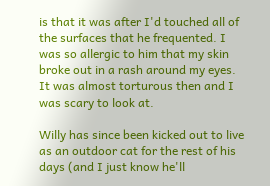is that it was after I'd touched all of the surfaces that he frequented. I was so allergic to him that my skin broke out in a rash around my eyes. It was almost torturous then and I was scary to look at.

Willy has since been kicked out to live as an outdoor cat for the rest of his days (and I just know he'll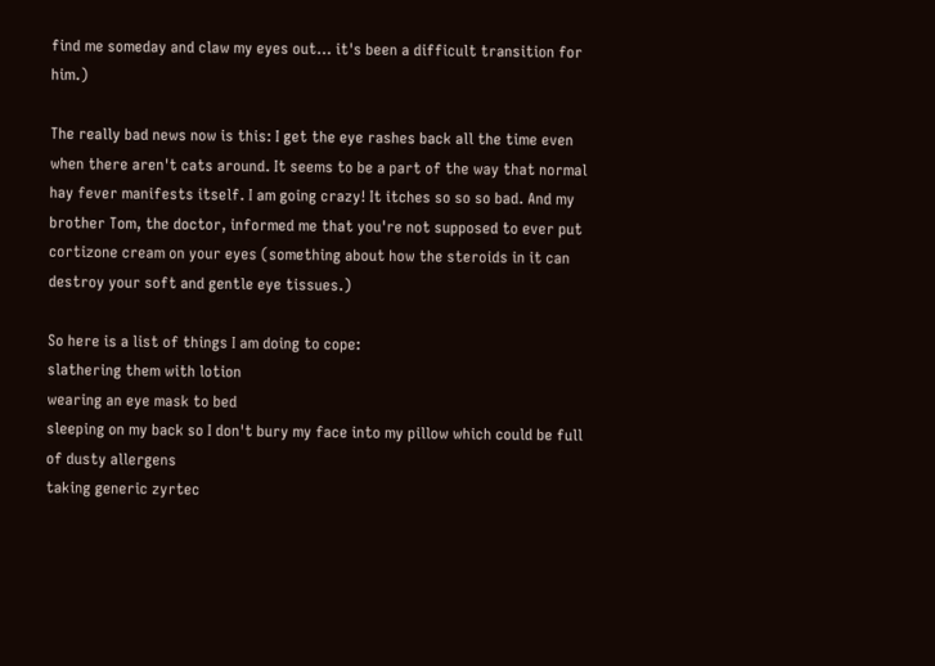find me someday and claw my eyes out... it's been a difficult transition for him.)

The really bad news now is this: I get the eye rashes back all the time even when there aren't cats around. It seems to be a part of the way that normal hay fever manifests itself. I am going crazy! It itches so so so bad. And my brother Tom, the doctor, informed me that you're not supposed to ever put cortizone cream on your eyes (something about how the steroids in it can destroy your soft and gentle eye tissues.)

So here is a list of things I am doing to cope:
slathering them with lotion
wearing an eye mask to bed
sleeping on my back so I don't bury my face into my pillow which could be full of dusty allergens
taking generic zyrtec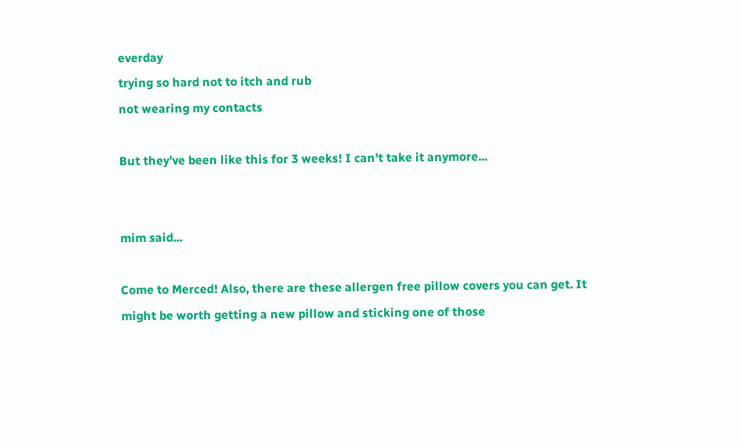everday
trying so hard not to itch and rub
not wearing my contacts

But they've been like this for 3 weeks! I can't take it anymore...


mim said...

Come to Merced! Also, there are these allergen free pillow covers you can get. It might be worth getting a new pillow and sticking one of those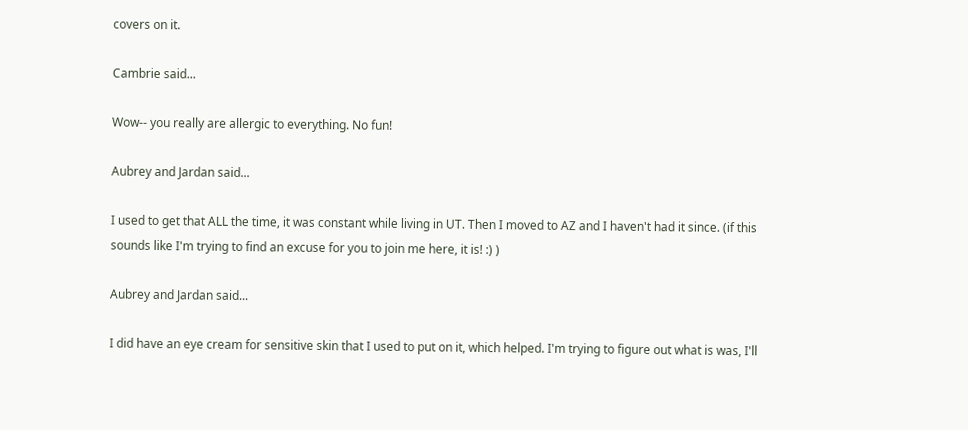covers on it.

Cambrie said...

Wow-- you really are allergic to everything. No fun!

Aubrey and Jardan said...

I used to get that ALL the time, it was constant while living in UT. Then I moved to AZ and I haven't had it since. (if this sounds like I'm trying to find an excuse for you to join me here, it is! :) )

Aubrey and Jardan said...

I did have an eye cream for sensitive skin that I used to put on it, which helped. I'm trying to figure out what is was, I'll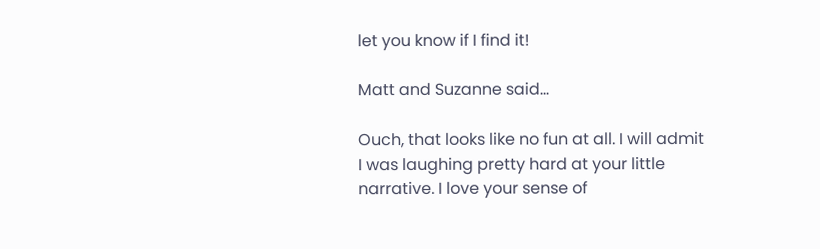let you know if I find it!

Matt and Suzanne said...

Ouch, that looks like no fun at all. I will admit I was laughing pretty hard at your little narrative. I love your sense of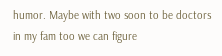humor. Maybe with two soon to be doctors in my fam too we can figure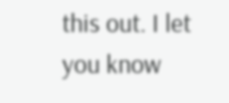this out. I let you know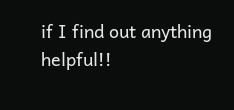if I find out anything helpful!!